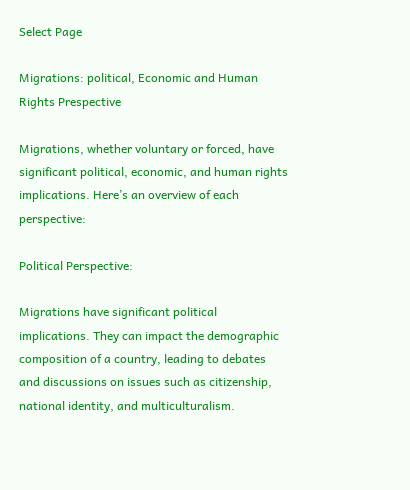Select Page

Migrations: political, Economic and Human Rights Prespective

Migrations, whether voluntary or forced, have significant political, economic, and human rights implications. Here’s an overview of each perspective:

Political Perspective:

Migrations have significant political implications. They can impact the demographic composition of a country, leading to debates and discussions on issues such as citizenship, national identity, and multiculturalism.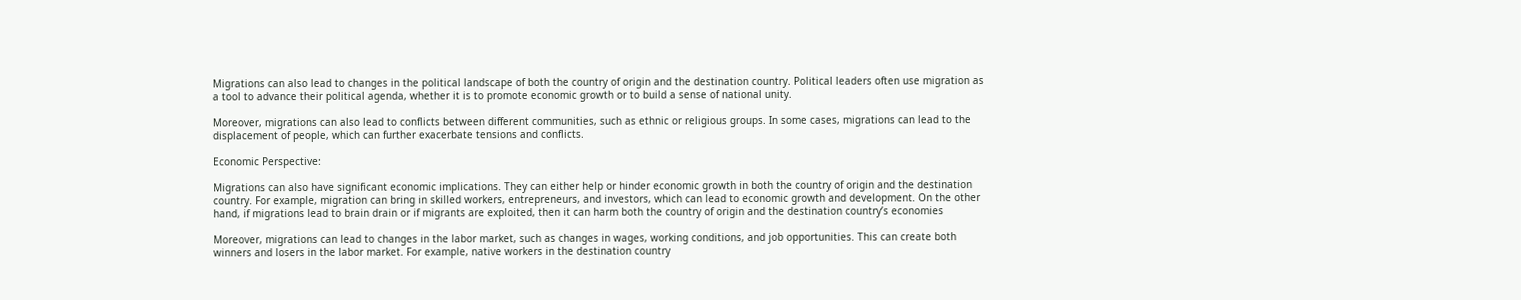Migrations can also lead to changes in the political landscape of both the country of origin and the destination country. Political leaders often use migration as a tool to advance their political agenda, whether it is to promote economic growth or to build a sense of national unity.

Moreover, migrations can also lead to conflicts between different communities, such as ethnic or religious groups. In some cases, migrations can lead to the displacement of people, which can further exacerbate tensions and conflicts.

Economic Perspective:

Migrations can also have significant economic implications. They can either help or hinder economic growth in both the country of origin and the destination country. For example, migration can bring in skilled workers, entrepreneurs, and investors, which can lead to economic growth and development. On the other hand, if migrations lead to brain drain or if migrants are exploited, then it can harm both the country of origin and the destination country’s economies

Moreover, migrations can lead to changes in the labor market, such as changes in wages, working conditions, and job opportunities. This can create both winners and losers in the labor market. For example, native workers in the destination country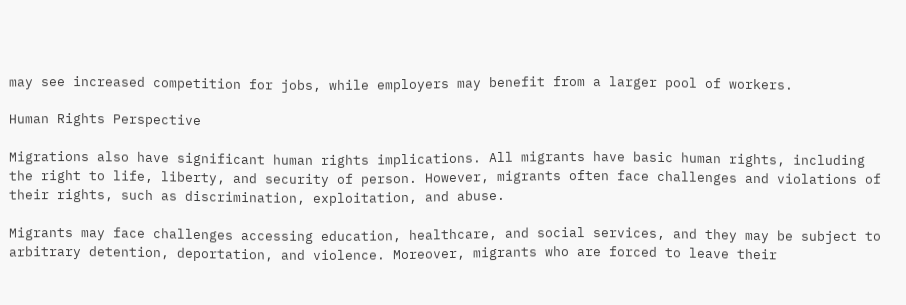may see increased competition for jobs, while employers may benefit from a larger pool of workers.

Human Rights Perspective

Migrations also have significant human rights implications. All migrants have basic human rights, including the right to life, liberty, and security of person. However, migrants often face challenges and violations of their rights, such as discrimination, exploitation, and abuse.

Migrants may face challenges accessing education, healthcare, and social services, and they may be subject to arbitrary detention, deportation, and violence. Moreover, migrants who are forced to leave their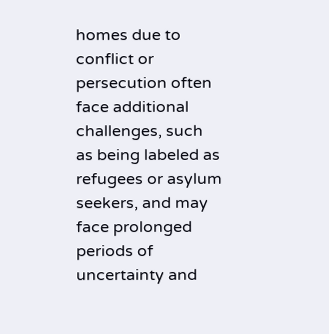homes due to conflict or persecution often face additional challenges, such as being labeled as refugees or asylum seekers, and may face prolonged periods of uncertainty and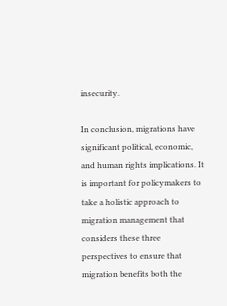insecurity.

In conclusion, migrations have significant political, economic, and human rights implications. It is important for policymakers to take a holistic approach to migration management that considers these three perspectives to ensure that migration benefits both the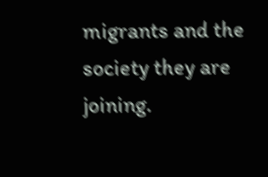migrants and the society they are joining.